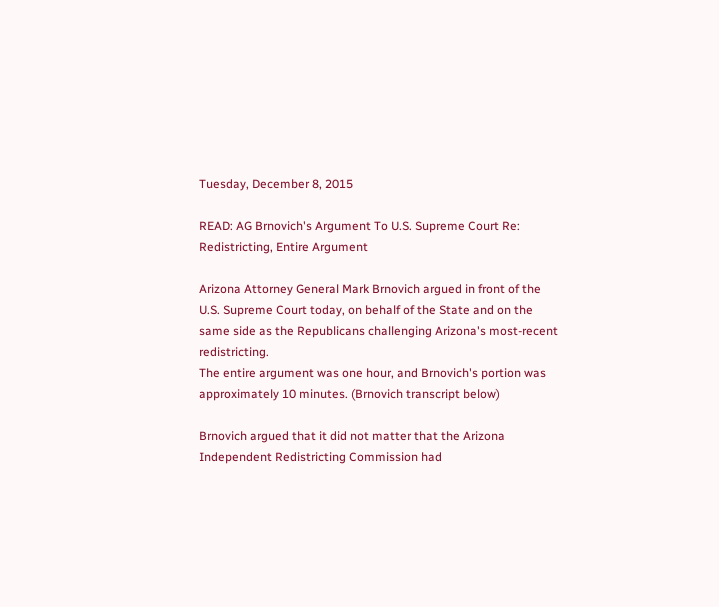Tuesday, December 8, 2015

READ: AG Brnovich's Argument To U.S. Supreme Court Re: Redistricting, Entire Argument

Arizona Attorney General Mark Brnovich argued in front of the U.S. Supreme Court today, on behalf of the State and on the same side as the Republicans challenging Arizona's most-recent redistricting.
The entire argument was one hour, and Brnovich's portion was approximately 10 minutes. (Brnovich transcript below)

Brnovich argued that it did not matter that the Arizona Independent Redistricting Commission had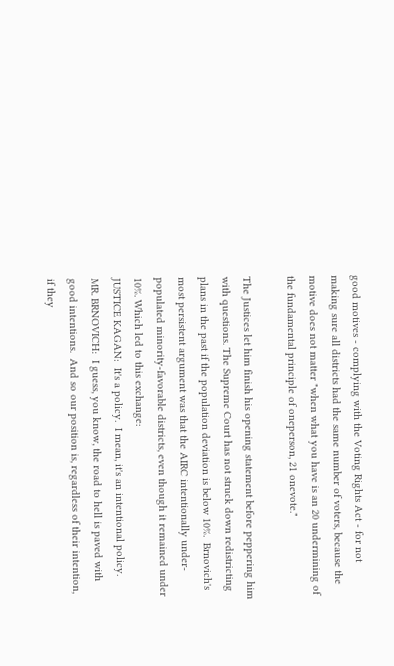good motives - complying with the Voting Rights Act - for not making sure all districts had the same number of voters, because the motive does not matter "when what you have is an 20 undermining of the fundamental principle of oneperson, 21 onevote."

The Justices let him finish his opening statement before peppering him with questions. The Supreme Court has not struck down redistricting plans in the past if the population deviation is below 10%.  Brnovich's most persistent argument was that the AIRC intentionally under-populated minority-favorable districts, even though it remained under 10%. Which led to this exchange:
JUSTICE KAGAN:  It's a policy.  I mean, it's an intentional policy.
MR. BRNOVICH:  I guess, you know, the road to hell is paved with good intentions.  And so our position is, regardless of their intention, if they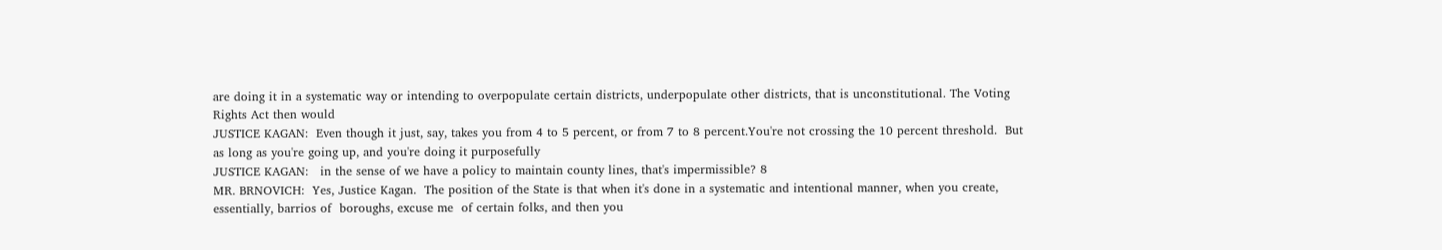are doing it in a systematic way or intending to overpopulate certain districts, underpopulate other districts, that is unconstitutional. The Voting Rights Act then would
JUSTICE KAGAN:  Even though it just, say, takes you from 4 to 5 percent, or from 7 to 8 percent.You're not crossing the 10 percent threshold.  But as long as you're going up, and you're doing it purposefully
JUSTICE KAGAN:   in the sense of we have a policy to maintain county lines, that's impermissible? 8
MR. BRNOVICH:  Yes, Justice Kagan.  The position of the State is that when it's done in a systematic and intentional manner, when you create, essentially, barrios of  boroughs, excuse me  of certain folks, and then you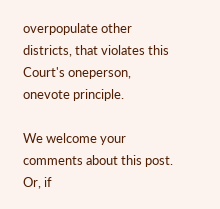overpopulate other districts, that violates this Court's oneperson, onevote principle.

We welcome your comments about this post. Or, if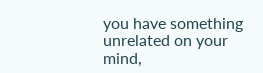you have something unrelated on your mind,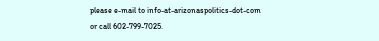please e-mail to info-at-arizonaspolitics-dot-com or call 602-799-7025.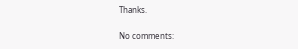Thanks.

No comments: